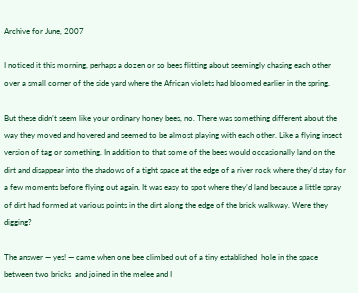Archive for June, 2007

I noticed it this morning, perhaps a dozen or so bees flitting about seemingly chasing each other over a small corner of the side yard where the African violets had bloomed earlier in the spring.

But these didn’t seem like your ordinary honey bees, no. There was something different about the way they moved and hovered and seemed to be almost playing with each other. Like a flying insect version of tag or something. In addition to that some of the bees would occasionally land on the dirt and disappear into the shadows of a tight space at the edge of a river rock where they’d stay for a few moments before flying out again. It was easy to spot where they’d land because a little spray of dirt had formed at various points in the dirt along the edge of the brick walkway. Were they digging?

The answer — yes! — came when one bee climbed out of a tiny established  hole in the space between two bricks  and joined in the melee and I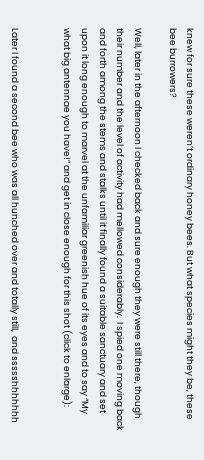knew for sure these weren’t ordinary honey bees. But what species might they be, these bee burrowers?

Well, later in the afternoon I checked back and sure enough they were still there, though their number and the level of activity had mellowed considerably.  I spied one moving back and forth among the stems and stalks until it finally found a suitable sanctuary and set upon it long enough to marvel at the unfamiliar greenish hue of its eyes and to say “My what big antennae you have!” and get in close enough for this shot (click to enlarge):


Later I found a second bee who was all hunched over and totally still,  and ssssshhhhhhh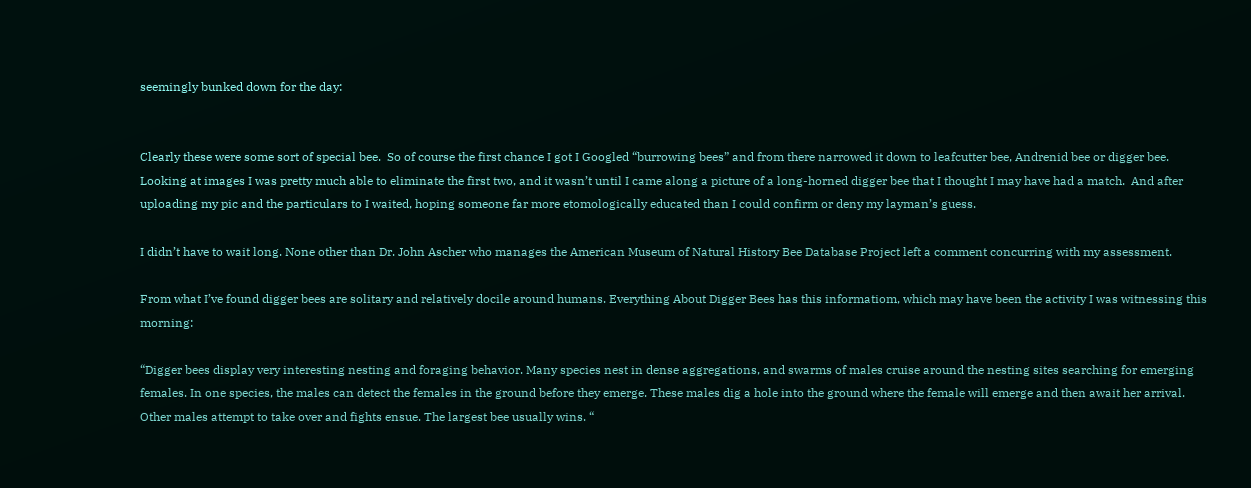seemingly bunked down for the day:


Clearly these were some sort of special bee.  So of course the first chance I got I Googled “burrowing bees” and from there narrowed it down to leafcutter bee, Andrenid bee or digger bee. Looking at images I was pretty much able to eliminate the first two, and it wasn’t until I came along a picture of a long-horned digger bee that I thought I may have had a match.  And after uploading my pic and the particulars to I waited, hoping someone far more etomologically educated than I could confirm or deny my layman’s guess.

I didn’t have to wait long. None other than Dr. John Ascher who manages the American Museum of Natural History Bee Database Project left a comment concurring with my assessment.

From what I’ve found digger bees are solitary and relatively docile around humans. Everything About Digger Bees has this informatiom, which may have been the activity I was witnessing this morning:

“Digger bees display very interesting nesting and foraging behavior. Many species nest in dense aggregations, and swarms of males cruise around the nesting sites searching for emerging females. In one species, the males can detect the females in the ground before they emerge. These males dig a hole into the ground where the female will emerge and then await her arrival. Other males attempt to take over and fights ensue. The largest bee usually wins. “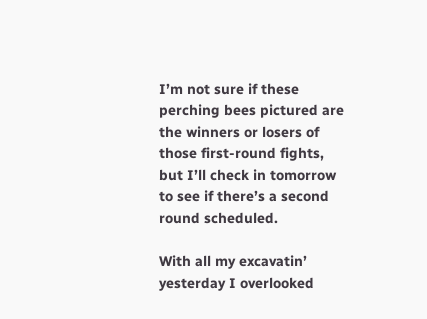I’m not sure if these perching bees pictured are the winners or losers of those first-round fights, but I’ll check in tomorrow to see if there’s a second round scheduled.

With all my excavatin’ yesterday I overlooked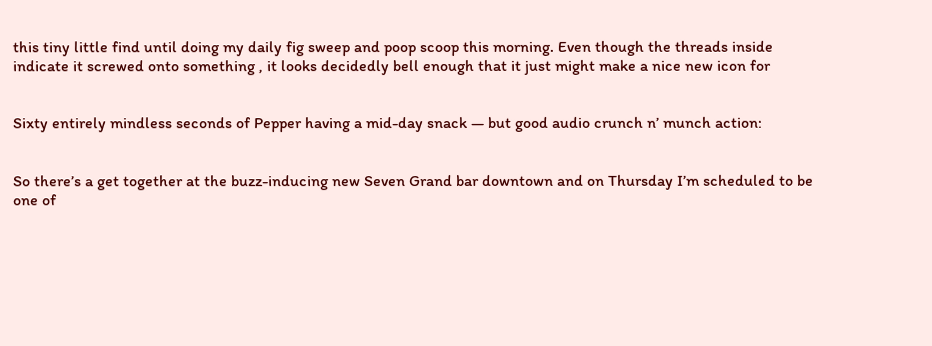this tiny little find until doing my daily fig sweep and poop scoop this morning. Even though the threads inside indicate it screwed onto something , it looks decidedly bell enough that it just might make a nice new icon for


Sixty entirely mindless seconds of Pepper having a mid-day snack — but good audio crunch n’ munch action:


So there’s a get together at the buzz-inducing new Seven Grand bar downtown and on Thursday I’m scheduled to be one of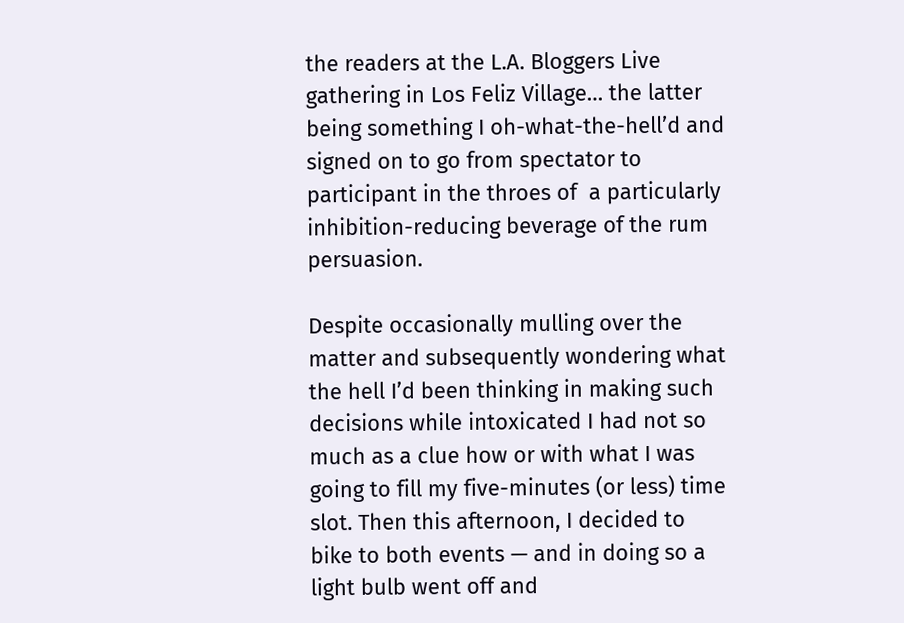the readers at the L.A. Bloggers Live gathering in Los Feliz Village… the latter being something I oh-what-the-hell’d and signed on to go from spectator to participant in the throes of  a particularly inhibition-reducing beverage of the rum persuasion.

Despite occasionally mulling over the matter and subsequently wondering what the hell I’d been thinking in making such decisions while intoxicated I had not so much as a clue how or with what I was going to fill my five-minutes (or less) time slot. Then this afternoon, I decided to bike to both events — and in doing so a light bulb went off and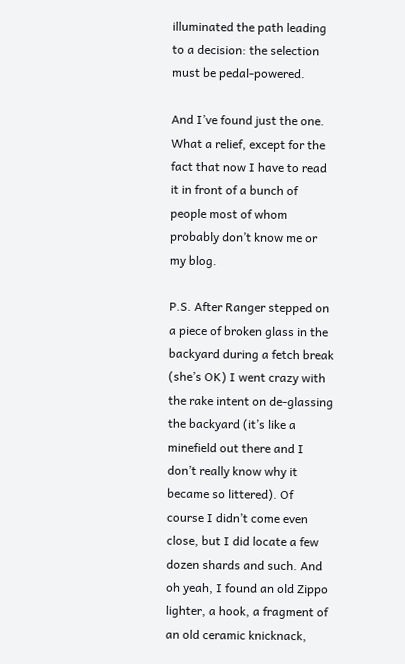illuminated the path leading to a decision: the selection must be pedal-powered.

And I’ve found just the one. What a relief, except for the fact that now I have to read it in front of a bunch of people most of whom probably don’t know me or my blog.

P.S. After Ranger stepped on a piece of broken glass in the backyard during a fetch break (she’s OK) I went crazy with the rake intent on de-glassing the backyard (it’s like a minefield out there and I don’t really know why it became so littered). Of course I didn’t come even close, but I did locate a few dozen shards and such. And oh yeah, I found an old Zippo lighter, a hook, a fragment of an old ceramic knicknack,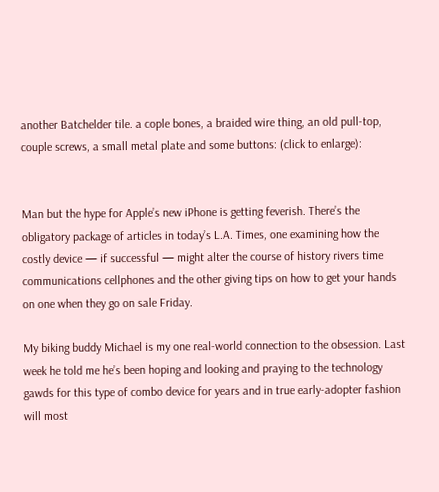another Batchelder tile. a cople bones, a braided wire thing, an old pull-top, couple screws, a small metal plate and some buttons: (click to enlarge):


Man but the hype for Apple’s new iPhone is getting feverish. There’s the obligatory package of articles in today’s L.A. Times, one examining how the costly device — if successful — might alter the course of history rivers time communications cellphones and the other giving tips on how to get your hands on one when they go on sale Friday.

My biking buddy Michael is my one real-world connection to the obsession. Last week he told me he’s been hoping and looking and praying to the technology gawds for this type of combo device for years and in true early-adopter fashion will most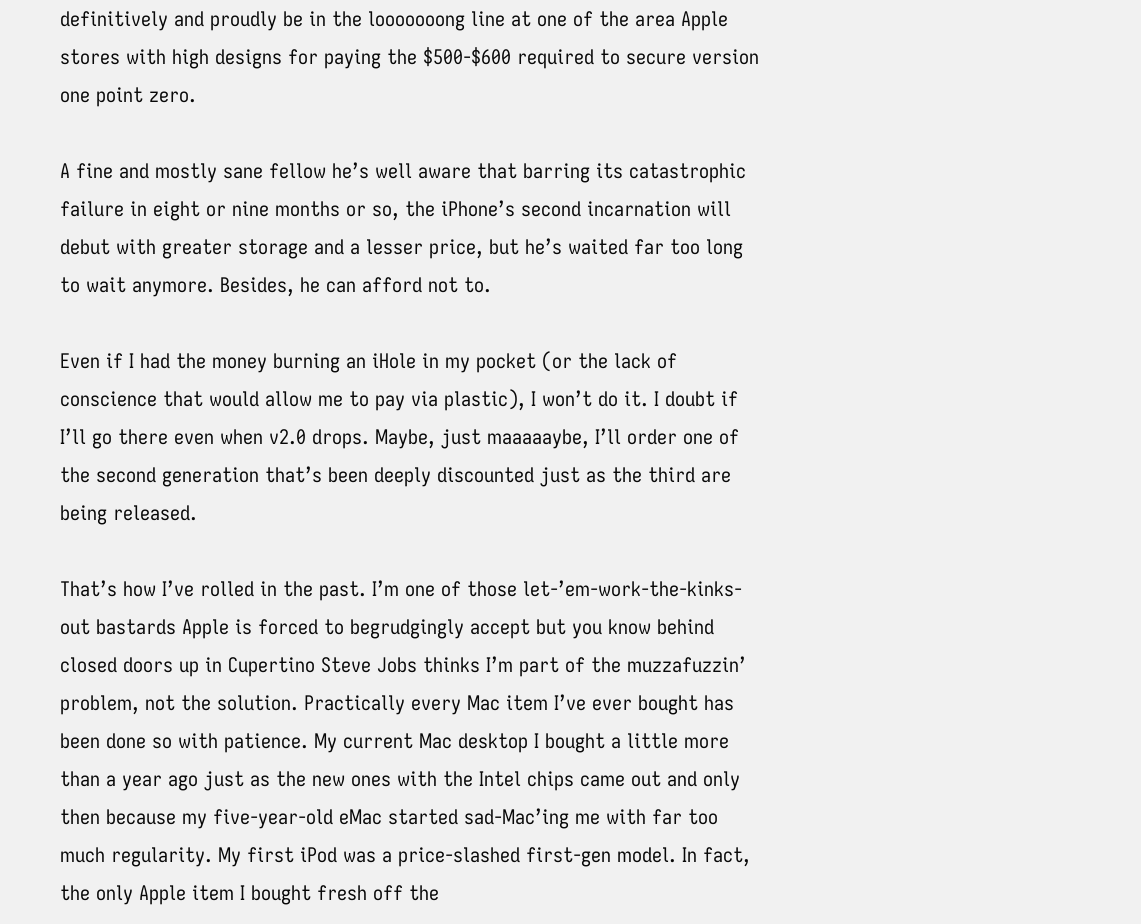definitively and proudly be in the looooooong line at one of the area Apple stores with high designs for paying the $500-$600 required to secure version one point zero.

A fine and mostly sane fellow he’s well aware that barring its catastrophic failure in eight or nine months or so, the iPhone’s second incarnation will debut with greater storage and a lesser price, but he’s waited far too long to wait anymore. Besides, he can afford not to.

Even if I had the money burning an iHole in my pocket (or the lack of conscience that would allow me to pay via plastic), I won’t do it. I doubt if I’ll go there even when v2.0 drops. Maybe, just maaaaaybe, I’ll order one of the second generation that’s been deeply discounted just as the third are being released.

That’s how I’ve rolled in the past. I’m one of those let-’em-work-the-kinks-out bastards Apple is forced to begrudgingly accept but you know behind closed doors up in Cupertino Steve Jobs thinks I’m part of the muzzafuzzin’ problem, not the solution. Practically every Mac item I’ve ever bought has been done so with patience. My current Mac desktop I bought a little more than a year ago just as the new ones with the Intel chips came out and only then because my five-year-old eMac started sad-Mac’ing me with far too much regularity. My first iPod was a price-slashed first-gen model. In fact, the only Apple item I bought fresh off the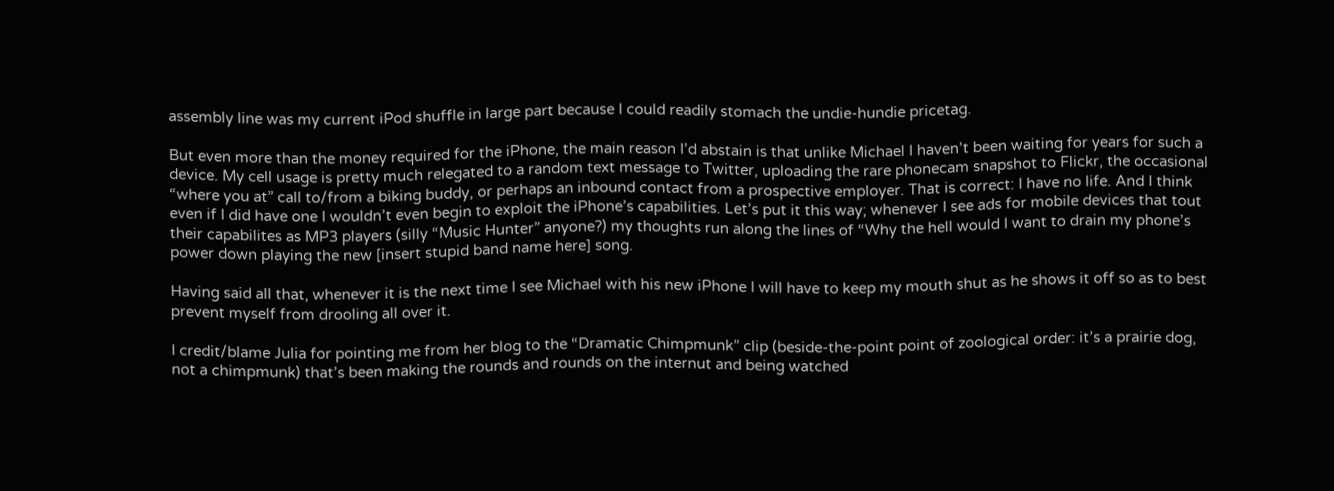assembly line was my current iPod shuffle in large part because I could readily stomach the undie-hundie pricetag.

But even more than the money required for the iPhone, the main reason I’d abstain is that unlike Michael I haven’t been waiting for years for such a device. My cell usage is pretty much relegated to a random text message to Twitter, uploading the rare phonecam snapshot to Flickr, the occasional “where you at” call to/from a biking buddy, or perhaps an inbound contact from a prospective employer. That is correct: I have no life. And I think even if I did have one I wouldn’t even begin to exploit the iPhone’s capabilities. Let’s put it this way; whenever I see ads for mobile devices that tout their capabilites as MP3 players (silly “Music Hunter” anyone?) my thoughts run along the lines of “Why the hell would I want to drain my phone’s power down playing the new [insert stupid band name here] song.

Having said all that, whenever it is the next time I see Michael with his new iPhone I will have to keep my mouth shut as he shows it off so as to best prevent myself from drooling all over it.

I credit/blame Julia for pointing me from her blog to the “Dramatic Chimpmunk” clip (beside-the-point point of zoological order: it’s a prairie dog, not a chimpmunk) that’s been making the rounds and rounds on the internut and being watched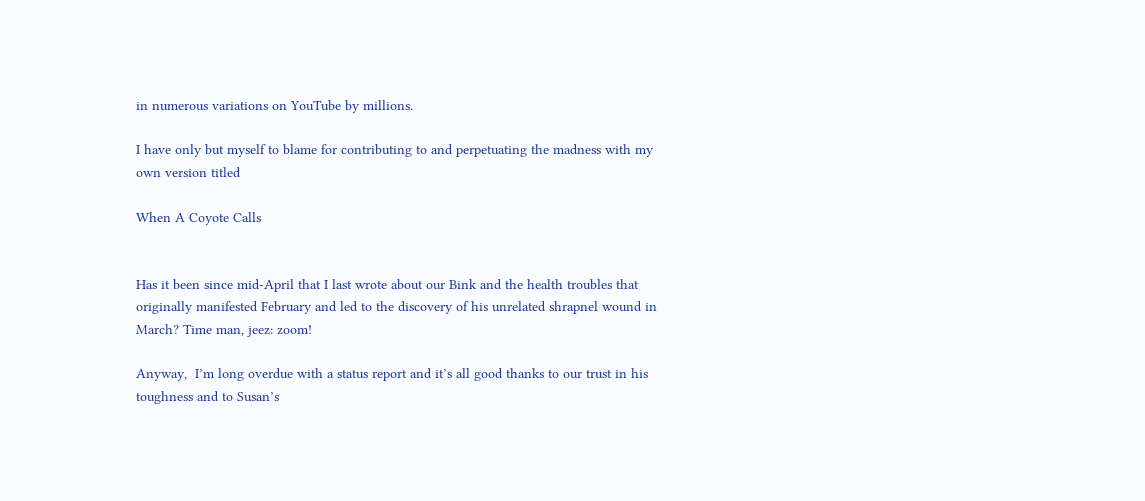in numerous variations on YouTube by millions.

I have only but myself to blame for contributing to and perpetuating the madness with my own version titled

When A Coyote Calls


Has it been since mid-April that I last wrote about our Bink and the health troubles that originally manifested February and led to the discovery of his unrelated shrapnel wound in March? Time man, jeez: zoom!

Anyway,  I’m long overdue with a status report and it’s all good thanks to our trust in his toughness and to Susan’s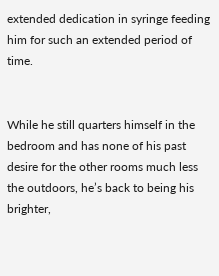extended dedication in syringe feeding him for such an extended period of time.


While he still quarters himself in the bedroom and has none of his past desire for the other rooms much less the outdoors, he’s back to being his brighter,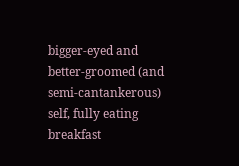bigger-eyed and better-groomed (and semi-cantankerous) self, fully eating  breakfast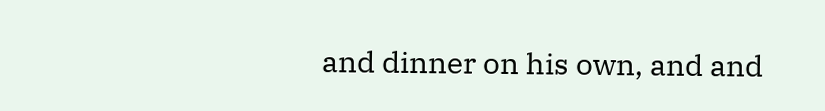and dinner on his own, and and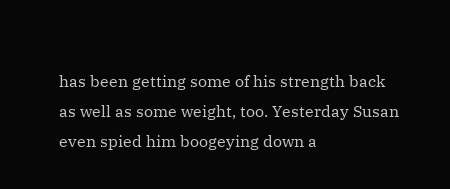has been getting some of his strength back as well as some weight, too. Yesterday Susan even spied him boogeying down a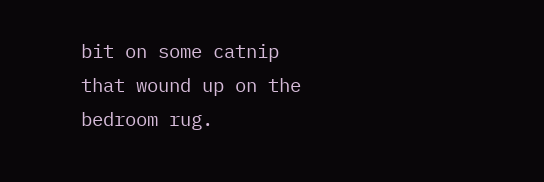bit on some catnip that wound up on the bedroom rug.